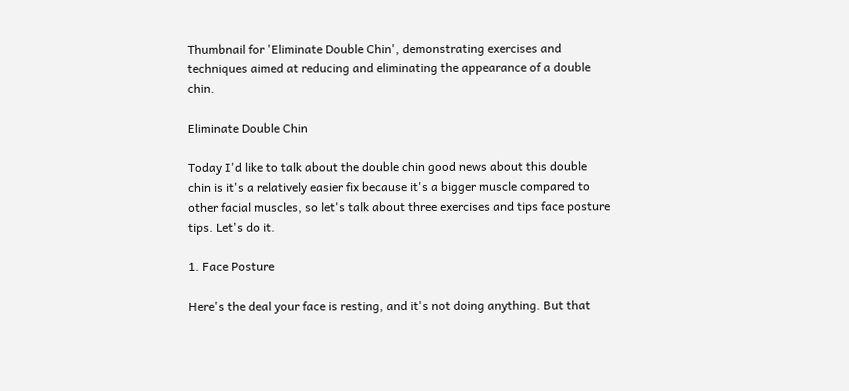Thumbnail for 'Eliminate Double Chin', demonstrating exercises and techniques aimed at reducing and eliminating the appearance of a double chin.

Eliminate Double Chin

Today I'd like to talk about the double chin good news about this double chin is it's a relatively easier fix because it's a bigger muscle compared to other facial muscles, so let's talk about three exercises and tips face posture tips. Let's do it.

1. Face Posture

Here's the deal your face is resting, and it's not doing anything. But that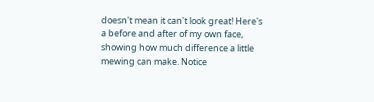doesn't mean it can't look great! Here's a before and after of my own face, showing how much difference a little mewing can make. Notice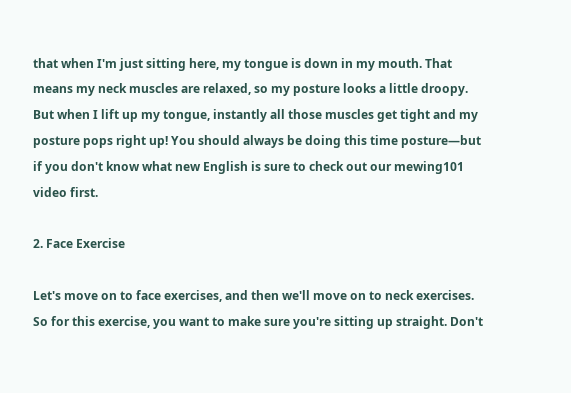that when I'm just sitting here, my tongue is down in my mouth. That means my neck muscles are relaxed, so my posture looks a little droopy. But when I lift up my tongue, instantly all those muscles get tight and my posture pops right up! You should always be doing this time posture—but if you don't know what new English is sure to check out our mewing101 video first.

2. Face Exercise

Let's move on to face exercises, and then we'll move on to neck exercises.
So for this exercise, you want to make sure you're sitting up straight. Don't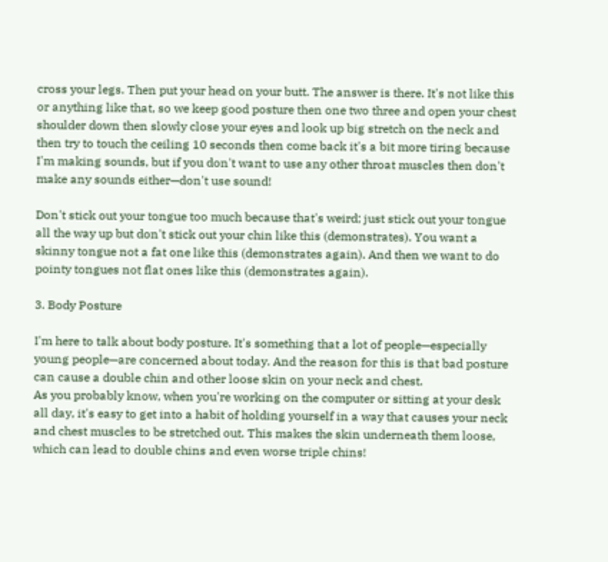cross your legs. Then put your head on your butt. The answer is there. It's not like this or anything like that, so we keep good posture then one two three and open your chest shoulder down then slowly close your eyes and look up big stretch on the neck and then try to touch the ceiling 10 seconds then come back it's a bit more tiring because I'm making sounds, but if you don't want to use any other throat muscles then don't make any sounds either—don't use sound!

Don't stick out your tongue too much because that's weird; just stick out your tongue all the way up but don't stick out your chin like this (demonstrates). You want a skinny tongue not a fat one like this (demonstrates again). And then we want to do pointy tongues not flat ones like this (demonstrates again).

3. Body Posture

I'm here to talk about body posture. It's something that a lot of people—especially young people—are concerned about today. And the reason for this is that bad posture can cause a double chin and other loose skin on your neck and chest.
As you probably know, when you're working on the computer or sitting at your desk all day, it's easy to get into a habit of holding yourself in a way that causes your neck and chest muscles to be stretched out. This makes the skin underneath them loose, which can lead to double chins and even worse triple chins!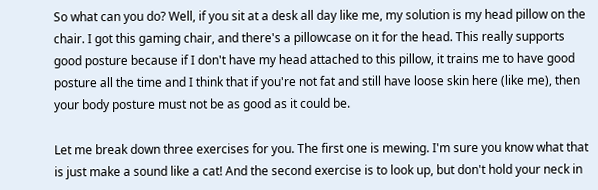So what can you do? Well, if you sit at a desk all day like me, my solution is my head pillow on the chair. I got this gaming chair, and there's a pillowcase on it for the head. This really supports good posture because if I don't have my head attached to this pillow, it trains me to have good posture all the time and I think that if you're not fat and still have loose skin here (like me), then your body posture must not be as good as it could be.

Let me break down three exercises for you. The first one is mewing. I'm sure you know what that is just make a sound like a cat! And the second exercise is to look up, but don't hold your neck in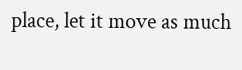place, let it move as much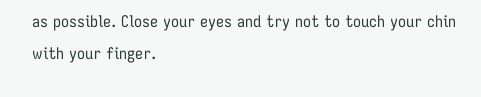as possible. Close your eyes and try not to touch your chin with your finger.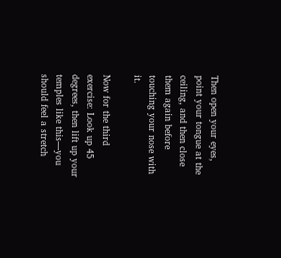Then open your eyes, point your tongue at the ceiling, and then close them again before touching your nose with it.

Now for the third exercise: Look up 45 degrees, then lift up your temples like this—you should feel a stretch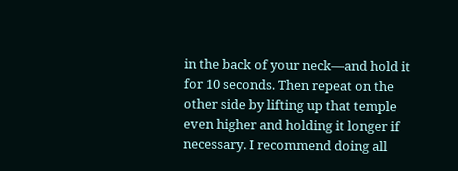in the back of your neck—and hold it for 10 seconds. Then repeat on the other side by lifting up that temple even higher and holding it longer if necessary. I recommend doing all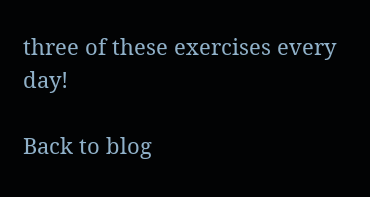three of these exercises every day!

Back to blog